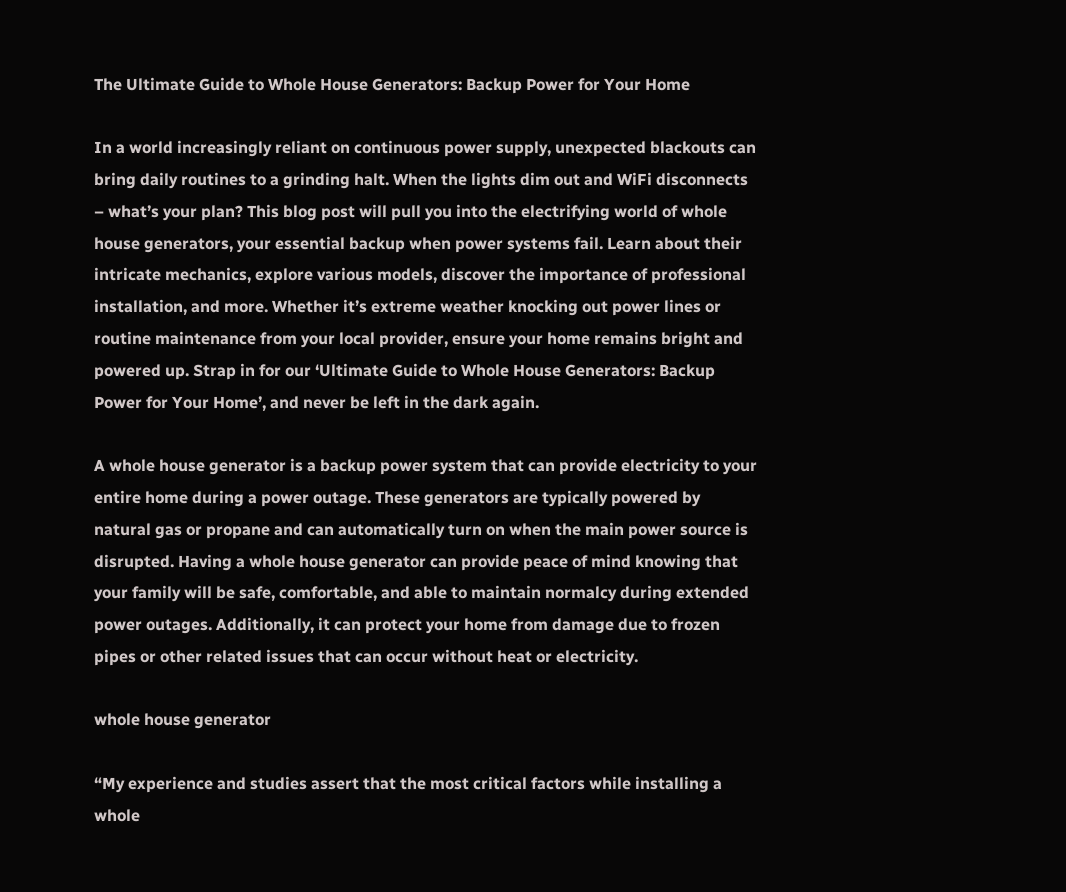The Ultimate Guide to Whole House Generators: Backup Power for Your Home

In a world increasingly reliant on continuous power supply, unexpected blackouts can bring daily routines to a grinding halt. When the lights dim out and WiFi disconnects – what’s your plan? This blog post will pull you into the electrifying world of whole house generators, your essential backup when power systems fail. Learn about their intricate mechanics, explore various models, discover the importance of professional installation, and more. Whether it’s extreme weather knocking out power lines or routine maintenance from your local provider, ensure your home remains bright and powered up. Strap in for our ‘Ultimate Guide to Whole House Generators: Backup Power for Your Home’, and never be left in the dark again.

A whole house generator is a backup power system that can provide electricity to your entire home during a power outage. These generators are typically powered by natural gas or propane and can automatically turn on when the main power source is disrupted. Having a whole house generator can provide peace of mind knowing that your family will be safe, comfortable, and able to maintain normalcy during extended power outages. Additionally, it can protect your home from damage due to frozen pipes or other related issues that can occur without heat or electricity.

whole house generator

“My experience and studies assert that the most critical factors while installing a whole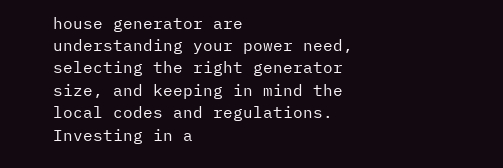house generator are understanding your power need, selecting the right generator size, and keeping in mind the local codes and regulations. Investing in a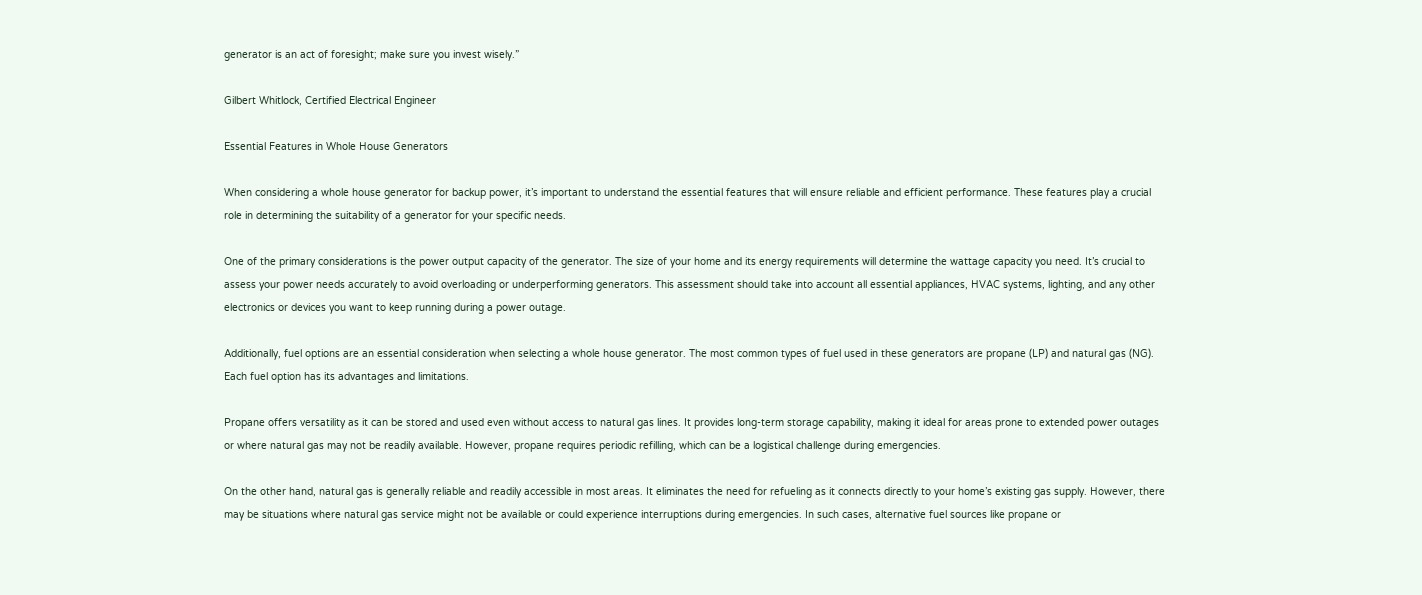generator is an act of foresight; make sure you invest wisely.”

Gilbert Whitlock, Certified Electrical Engineer

Essential Features in Whole House Generators

When considering a whole house generator for backup power, it’s important to understand the essential features that will ensure reliable and efficient performance. These features play a crucial role in determining the suitability of a generator for your specific needs.

One of the primary considerations is the power output capacity of the generator. The size of your home and its energy requirements will determine the wattage capacity you need. It’s crucial to assess your power needs accurately to avoid overloading or underperforming generators. This assessment should take into account all essential appliances, HVAC systems, lighting, and any other electronics or devices you want to keep running during a power outage.

Additionally, fuel options are an essential consideration when selecting a whole house generator. The most common types of fuel used in these generators are propane (LP) and natural gas (NG). Each fuel option has its advantages and limitations.

Propane offers versatility as it can be stored and used even without access to natural gas lines. It provides long-term storage capability, making it ideal for areas prone to extended power outages or where natural gas may not be readily available. However, propane requires periodic refilling, which can be a logistical challenge during emergencies.

On the other hand, natural gas is generally reliable and readily accessible in most areas. It eliminates the need for refueling as it connects directly to your home’s existing gas supply. However, there may be situations where natural gas service might not be available or could experience interruptions during emergencies. In such cases, alternative fuel sources like propane or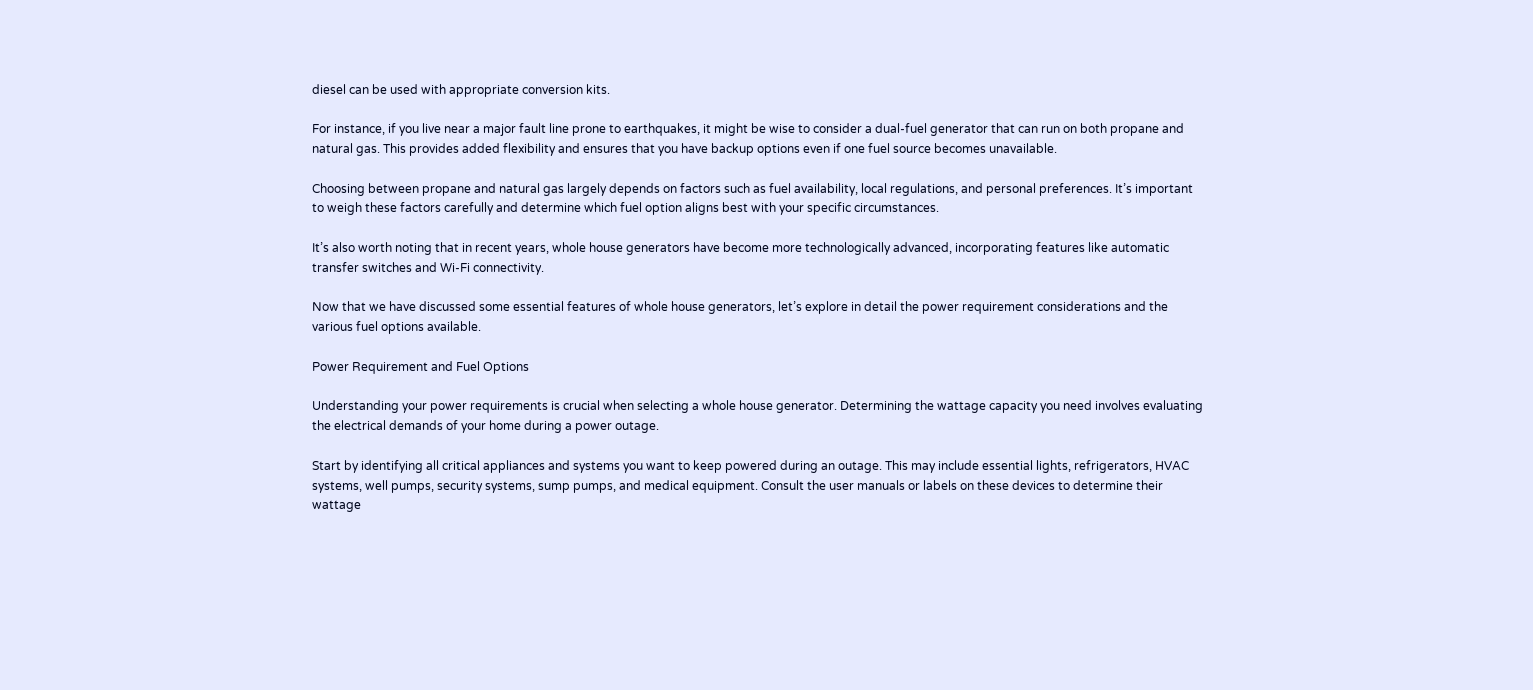diesel can be used with appropriate conversion kits.

For instance, if you live near a major fault line prone to earthquakes, it might be wise to consider a dual-fuel generator that can run on both propane and natural gas. This provides added flexibility and ensures that you have backup options even if one fuel source becomes unavailable.

Choosing between propane and natural gas largely depends on factors such as fuel availability, local regulations, and personal preferences. It’s important to weigh these factors carefully and determine which fuel option aligns best with your specific circumstances.

It’s also worth noting that in recent years, whole house generators have become more technologically advanced, incorporating features like automatic transfer switches and Wi-Fi connectivity.

Now that we have discussed some essential features of whole house generators, let’s explore in detail the power requirement considerations and the various fuel options available.

Power Requirement and Fuel Options

Understanding your power requirements is crucial when selecting a whole house generator. Determining the wattage capacity you need involves evaluating the electrical demands of your home during a power outage.

Start by identifying all critical appliances and systems you want to keep powered during an outage. This may include essential lights, refrigerators, HVAC systems, well pumps, security systems, sump pumps, and medical equipment. Consult the user manuals or labels on these devices to determine their wattage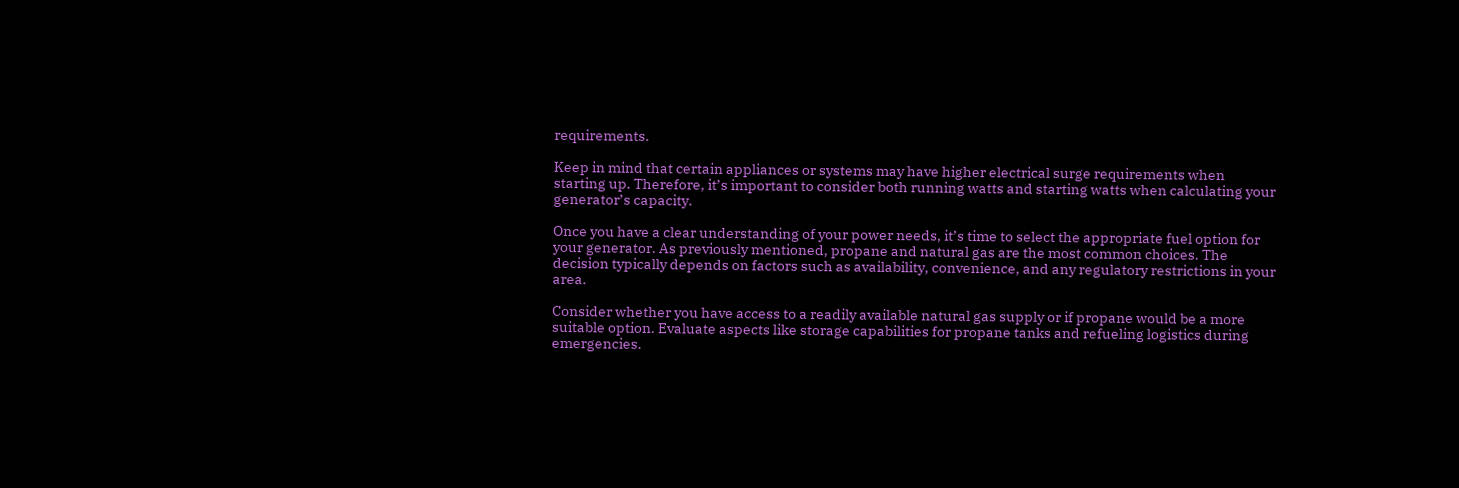requirements.

Keep in mind that certain appliances or systems may have higher electrical surge requirements when starting up. Therefore, it’s important to consider both running watts and starting watts when calculating your generator’s capacity.

Once you have a clear understanding of your power needs, it’s time to select the appropriate fuel option for your generator. As previously mentioned, propane and natural gas are the most common choices. The decision typically depends on factors such as availability, convenience, and any regulatory restrictions in your area.

Consider whether you have access to a readily available natural gas supply or if propane would be a more suitable option. Evaluate aspects like storage capabilities for propane tanks and refueling logistics during emergencies.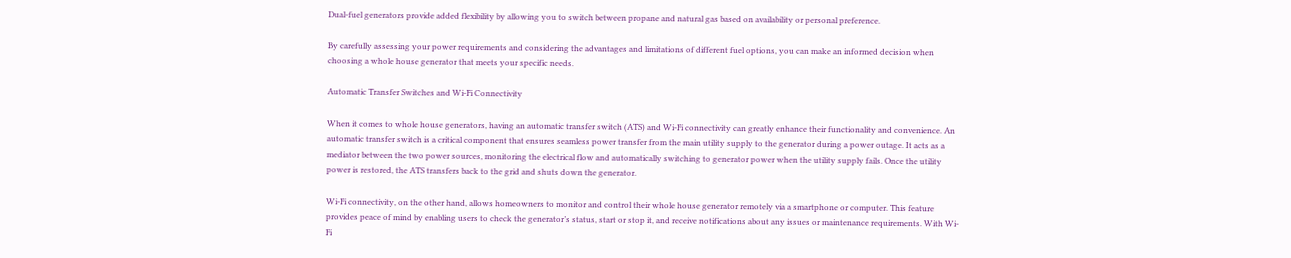Dual-fuel generators provide added flexibility by allowing you to switch between propane and natural gas based on availability or personal preference.

By carefully assessing your power requirements and considering the advantages and limitations of different fuel options, you can make an informed decision when choosing a whole house generator that meets your specific needs.

Automatic Transfer Switches and Wi-Fi Connectivity

When it comes to whole house generators, having an automatic transfer switch (ATS) and Wi-Fi connectivity can greatly enhance their functionality and convenience. An automatic transfer switch is a critical component that ensures seamless power transfer from the main utility supply to the generator during a power outage. It acts as a mediator between the two power sources, monitoring the electrical flow and automatically switching to generator power when the utility supply fails. Once the utility power is restored, the ATS transfers back to the grid and shuts down the generator.

Wi-Fi connectivity, on the other hand, allows homeowners to monitor and control their whole house generator remotely via a smartphone or computer. This feature provides peace of mind by enabling users to check the generator’s status, start or stop it, and receive notifications about any issues or maintenance requirements. With Wi-Fi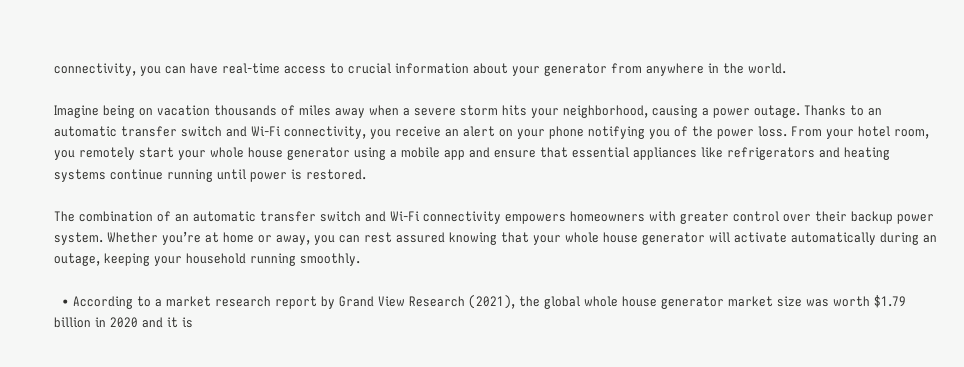connectivity, you can have real-time access to crucial information about your generator from anywhere in the world.

Imagine being on vacation thousands of miles away when a severe storm hits your neighborhood, causing a power outage. Thanks to an automatic transfer switch and Wi-Fi connectivity, you receive an alert on your phone notifying you of the power loss. From your hotel room, you remotely start your whole house generator using a mobile app and ensure that essential appliances like refrigerators and heating systems continue running until power is restored.

The combination of an automatic transfer switch and Wi-Fi connectivity empowers homeowners with greater control over their backup power system. Whether you’re at home or away, you can rest assured knowing that your whole house generator will activate automatically during an outage, keeping your household running smoothly.

  • According to a market research report by Grand View Research (2021), the global whole house generator market size was worth $1.79 billion in 2020 and it is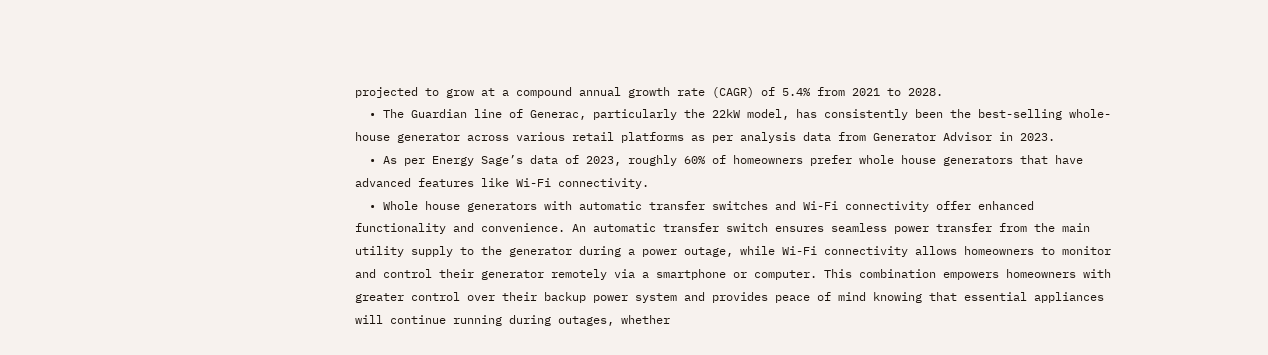projected to grow at a compound annual growth rate (CAGR) of 5.4% from 2021 to 2028.
  • The Guardian line of Generac, particularly the 22kW model, has consistently been the best-selling whole-house generator across various retail platforms as per analysis data from Generator Advisor in 2023.
  • As per Energy Sage’s data of 2023, roughly 60% of homeowners prefer whole house generators that have advanced features like Wi-Fi connectivity.
  • Whole house generators with automatic transfer switches and Wi-Fi connectivity offer enhanced functionality and convenience. An automatic transfer switch ensures seamless power transfer from the main utility supply to the generator during a power outage, while Wi-Fi connectivity allows homeowners to monitor and control their generator remotely via a smartphone or computer. This combination empowers homeowners with greater control over their backup power system and provides peace of mind knowing that essential appliances will continue running during outages, whether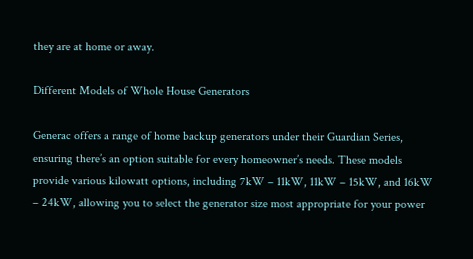they are at home or away.

Different Models of Whole House Generators

Generac offers a range of home backup generators under their Guardian Series, ensuring there’s an option suitable for every homeowner’s needs. These models provide various kilowatt options, including 7kW – 11kW, 11kW – 15kW, and 16kW – 24kW, allowing you to select the generator size most appropriate for your power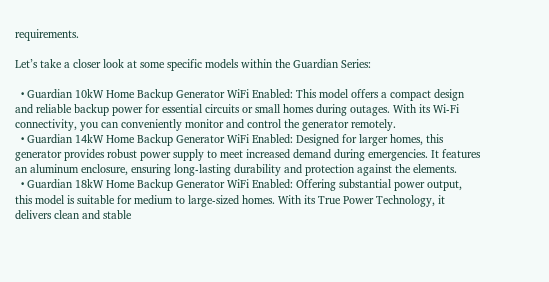requirements.

Let’s take a closer look at some specific models within the Guardian Series:

  • Guardian 10kW Home Backup Generator WiFi Enabled: This model offers a compact design and reliable backup power for essential circuits or small homes during outages. With its Wi-Fi connectivity, you can conveniently monitor and control the generator remotely.
  • Guardian 14kW Home Backup Generator WiFi Enabled: Designed for larger homes, this generator provides robust power supply to meet increased demand during emergencies. It features an aluminum enclosure, ensuring long-lasting durability and protection against the elements.
  • Guardian 18kW Home Backup Generator WiFi Enabled: Offering substantial power output, this model is suitable for medium to large-sized homes. With its True Power Technology, it delivers clean and stable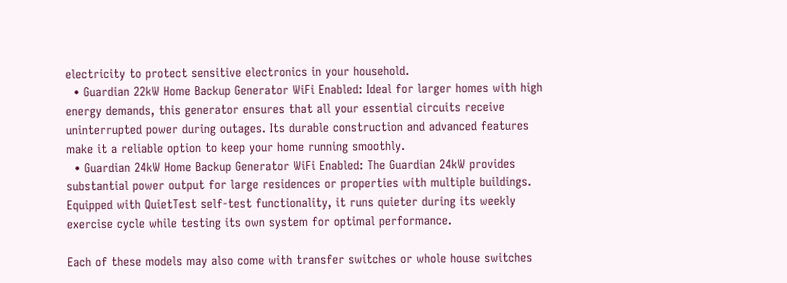electricity to protect sensitive electronics in your household.
  • Guardian 22kW Home Backup Generator WiFi Enabled: Ideal for larger homes with high energy demands, this generator ensures that all your essential circuits receive uninterrupted power during outages. Its durable construction and advanced features make it a reliable option to keep your home running smoothly.
  • Guardian 24kW Home Backup Generator WiFi Enabled: The Guardian 24kW provides substantial power output for large residences or properties with multiple buildings. Equipped with QuietTest self-test functionality, it runs quieter during its weekly exercise cycle while testing its own system for optimal performance.

Each of these models may also come with transfer switches or whole house switches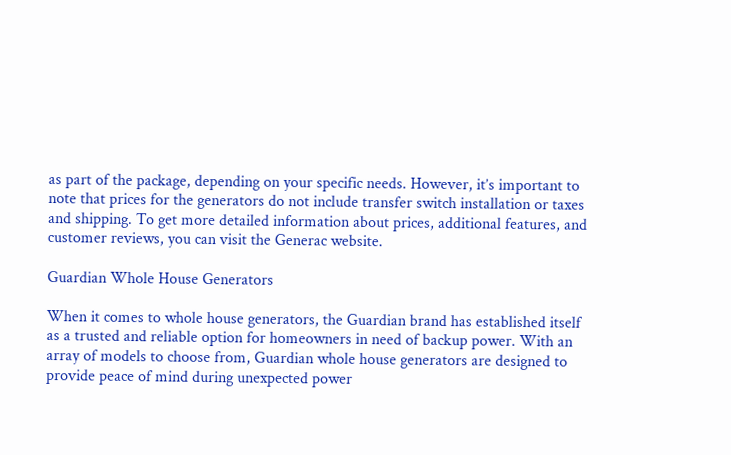as part of the package, depending on your specific needs. However, it’s important to note that prices for the generators do not include transfer switch installation or taxes and shipping. To get more detailed information about prices, additional features, and customer reviews, you can visit the Generac website.

Guardian Whole House Generators

When it comes to whole house generators, the Guardian brand has established itself as a trusted and reliable option for homeowners in need of backup power. With an array of models to choose from, Guardian whole house generators are designed to provide peace of mind during unexpected power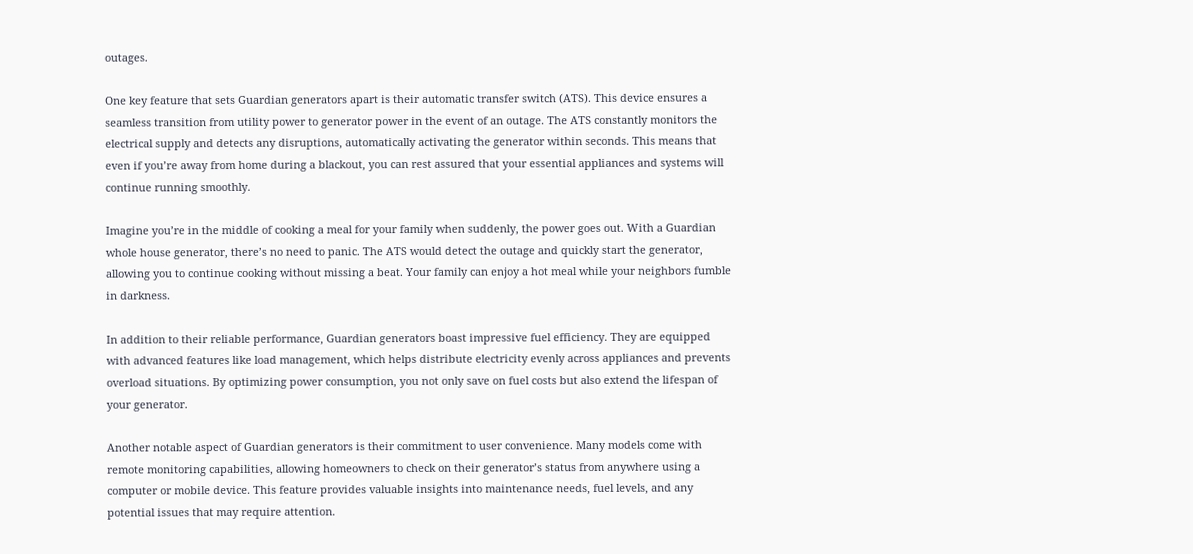outages.

One key feature that sets Guardian generators apart is their automatic transfer switch (ATS). This device ensures a seamless transition from utility power to generator power in the event of an outage. The ATS constantly monitors the electrical supply and detects any disruptions, automatically activating the generator within seconds. This means that even if you’re away from home during a blackout, you can rest assured that your essential appliances and systems will continue running smoothly.

Imagine you’re in the middle of cooking a meal for your family when suddenly, the power goes out. With a Guardian whole house generator, there’s no need to panic. The ATS would detect the outage and quickly start the generator, allowing you to continue cooking without missing a beat. Your family can enjoy a hot meal while your neighbors fumble in darkness.

In addition to their reliable performance, Guardian generators boast impressive fuel efficiency. They are equipped with advanced features like load management, which helps distribute electricity evenly across appliances and prevents overload situations. By optimizing power consumption, you not only save on fuel costs but also extend the lifespan of your generator.

Another notable aspect of Guardian generators is their commitment to user convenience. Many models come with remote monitoring capabilities, allowing homeowners to check on their generator’s status from anywhere using a computer or mobile device. This feature provides valuable insights into maintenance needs, fuel levels, and any potential issues that may require attention.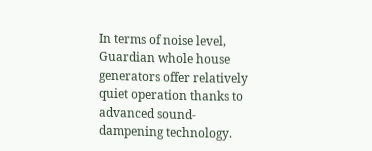In terms of noise level, Guardian whole house generators offer relatively quiet operation thanks to advanced sound-dampening technology.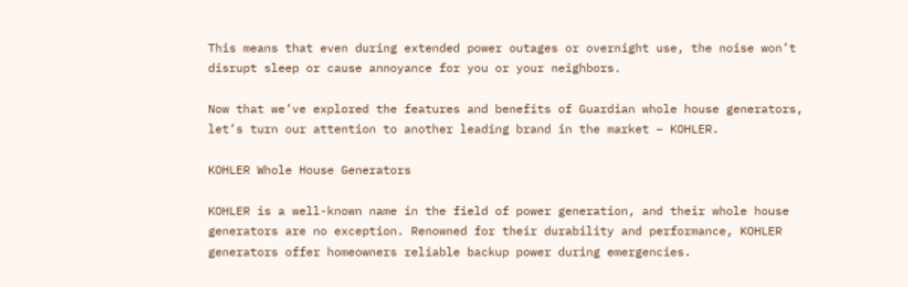This means that even during extended power outages or overnight use, the noise won’t disrupt sleep or cause annoyance for you or your neighbors.

Now that we’ve explored the features and benefits of Guardian whole house generators, let’s turn our attention to another leading brand in the market – KOHLER.

KOHLER Whole House Generators

KOHLER is a well-known name in the field of power generation, and their whole house generators are no exception. Renowned for their durability and performance, KOHLER generators offer homeowners reliable backup power during emergencies.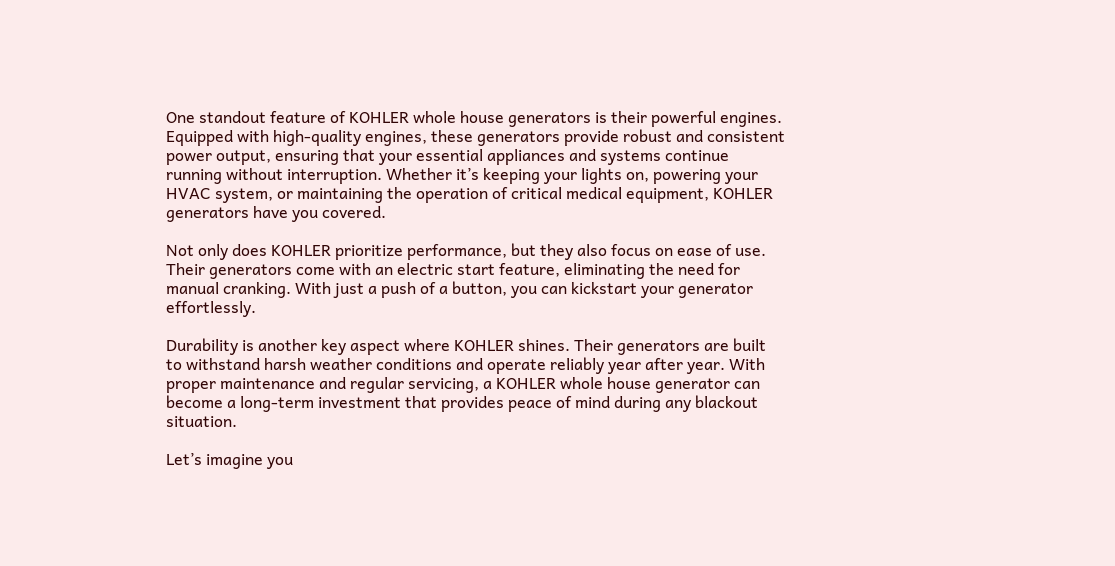One standout feature of KOHLER whole house generators is their powerful engines. Equipped with high-quality engines, these generators provide robust and consistent power output, ensuring that your essential appliances and systems continue running without interruption. Whether it’s keeping your lights on, powering your HVAC system, or maintaining the operation of critical medical equipment, KOHLER generators have you covered.

Not only does KOHLER prioritize performance, but they also focus on ease of use. Their generators come with an electric start feature, eliminating the need for manual cranking. With just a push of a button, you can kickstart your generator effortlessly.

Durability is another key aspect where KOHLER shines. Their generators are built to withstand harsh weather conditions and operate reliably year after year. With proper maintenance and regular servicing, a KOHLER whole house generator can become a long-term investment that provides peace of mind during any blackout situation.

Let’s imagine you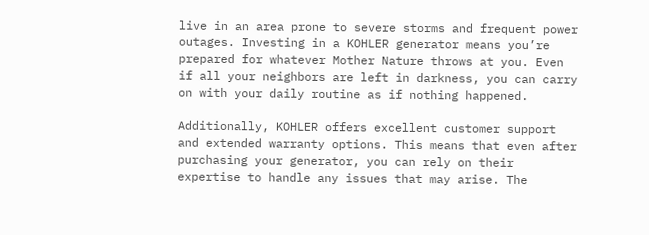live in an area prone to severe storms and frequent power outages. Investing in a KOHLER generator means you’re prepared for whatever Mother Nature throws at you. Even if all your neighbors are left in darkness, you can carry on with your daily routine as if nothing happened.

Additionally, KOHLER offers excellent customer support and extended warranty options. This means that even after purchasing your generator, you can rely on their expertise to handle any issues that may arise. The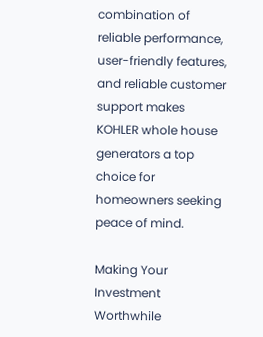combination of reliable performance, user-friendly features, and reliable customer support makes KOHLER whole house generators a top choice for homeowners seeking peace of mind.

Making Your Investment Worthwhile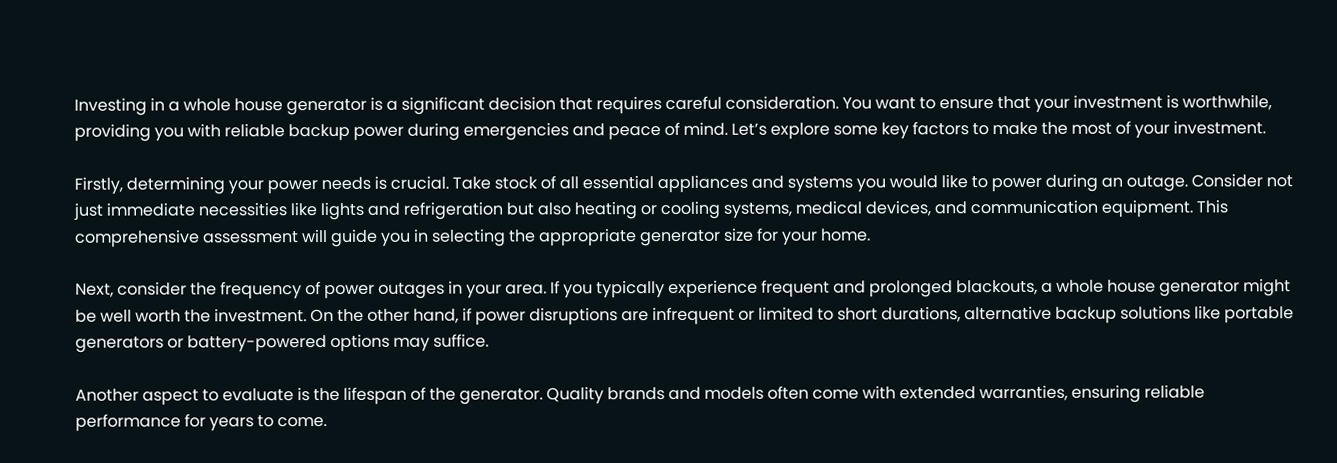Investing in a whole house generator is a significant decision that requires careful consideration. You want to ensure that your investment is worthwhile, providing you with reliable backup power during emergencies and peace of mind. Let’s explore some key factors to make the most of your investment.

Firstly, determining your power needs is crucial. Take stock of all essential appliances and systems you would like to power during an outage. Consider not just immediate necessities like lights and refrigeration but also heating or cooling systems, medical devices, and communication equipment. This comprehensive assessment will guide you in selecting the appropriate generator size for your home.

Next, consider the frequency of power outages in your area. If you typically experience frequent and prolonged blackouts, a whole house generator might be well worth the investment. On the other hand, if power disruptions are infrequent or limited to short durations, alternative backup solutions like portable generators or battery-powered options may suffice.

Another aspect to evaluate is the lifespan of the generator. Quality brands and models often come with extended warranties, ensuring reliable performance for years to come.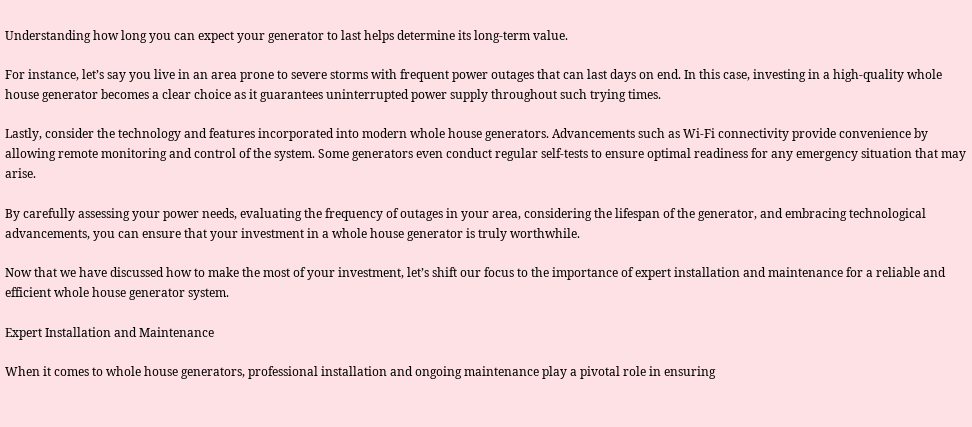Understanding how long you can expect your generator to last helps determine its long-term value.

For instance, let’s say you live in an area prone to severe storms with frequent power outages that can last days on end. In this case, investing in a high-quality whole house generator becomes a clear choice as it guarantees uninterrupted power supply throughout such trying times.

Lastly, consider the technology and features incorporated into modern whole house generators. Advancements such as Wi-Fi connectivity provide convenience by allowing remote monitoring and control of the system. Some generators even conduct regular self-tests to ensure optimal readiness for any emergency situation that may arise.

By carefully assessing your power needs, evaluating the frequency of outages in your area, considering the lifespan of the generator, and embracing technological advancements, you can ensure that your investment in a whole house generator is truly worthwhile.

Now that we have discussed how to make the most of your investment, let’s shift our focus to the importance of expert installation and maintenance for a reliable and efficient whole house generator system.

Expert Installation and Maintenance

When it comes to whole house generators, professional installation and ongoing maintenance play a pivotal role in ensuring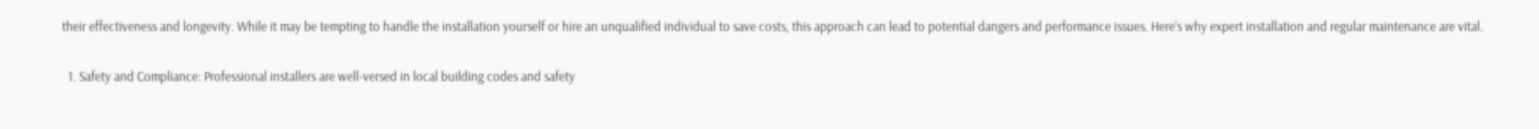their effectiveness and longevity. While it may be tempting to handle the installation yourself or hire an unqualified individual to save costs, this approach can lead to potential dangers and performance issues. Here’s why expert installation and regular maintenance are vital.

  1. Safety and Compliance: Professional installers are well-versed in local building codes and safety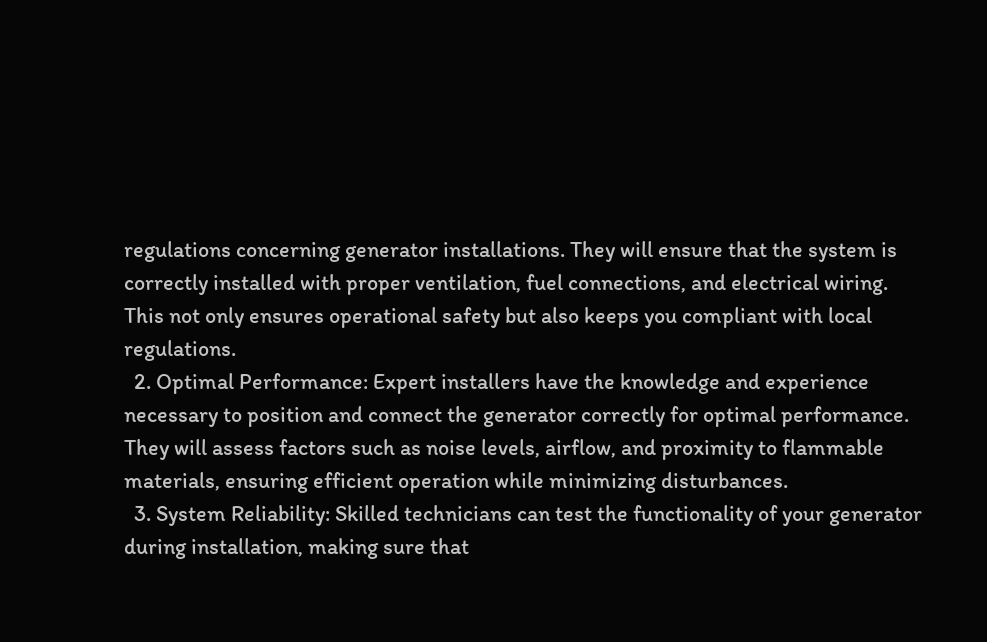regulations concerning generator installations. They will ensure that the system is correctly installed with proper ventilation, fuel connections, and electrical wiring. This not only ensures operational safety but also keeps you compliant with local regulations.
  2. Optimal Performance: Expert installers have the knowledge and experience necessary to position and connect the generator correctly for optimal performance. They will assess factors such as noise levels, airflow, and proximity to flammable materials, ensuring efficient operation while minimizing disturbances.
  3. System Reliability: Skilled technicians can test the functionality of your generator during installation, making sure that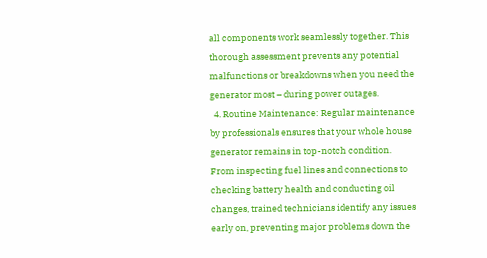all components work seamlessly together. This thorough assessment prevents any potential malfunctions or breakdowns when you need the generator most – during power outages.
  4. Routine Maintenance: Regular maintenance by professionals ensures that your whole house generator remains in top-notch condition. From inspecting fuel lines and connections to checking battery health and conducting oil changes, trained technicians identify any issues early on, preventing major problems down the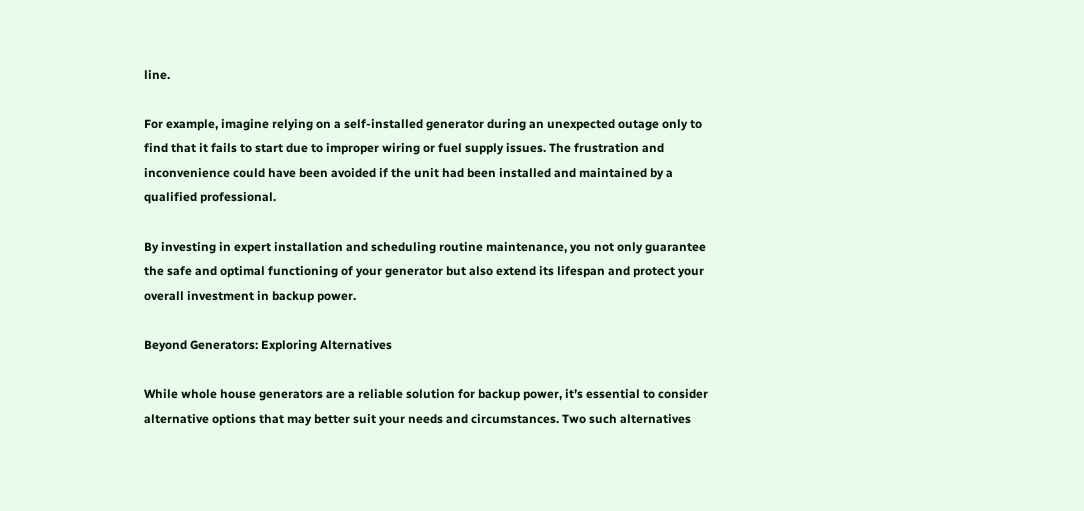line.

For example, imagine relying on a self-installed generator during an unexpected outage only to find that it fails to start due to improper wiring or fuel supply issues. The frustration and inconvenience could have been avoided if the unit had been installed and maintained by a qualified professional.

By investing in expert installation and scheduling routine maintenance, you not only guarantee the safe and optimal functioning of your generator but also extend its lifespan and protect your overall investment in backup power.

Beyond Generators: Exploring Alternatives

While whole house generators are a reliable solution for backup power, it’s essential to consider alternative options that may better suit your needs and circumstances. Two such alternatives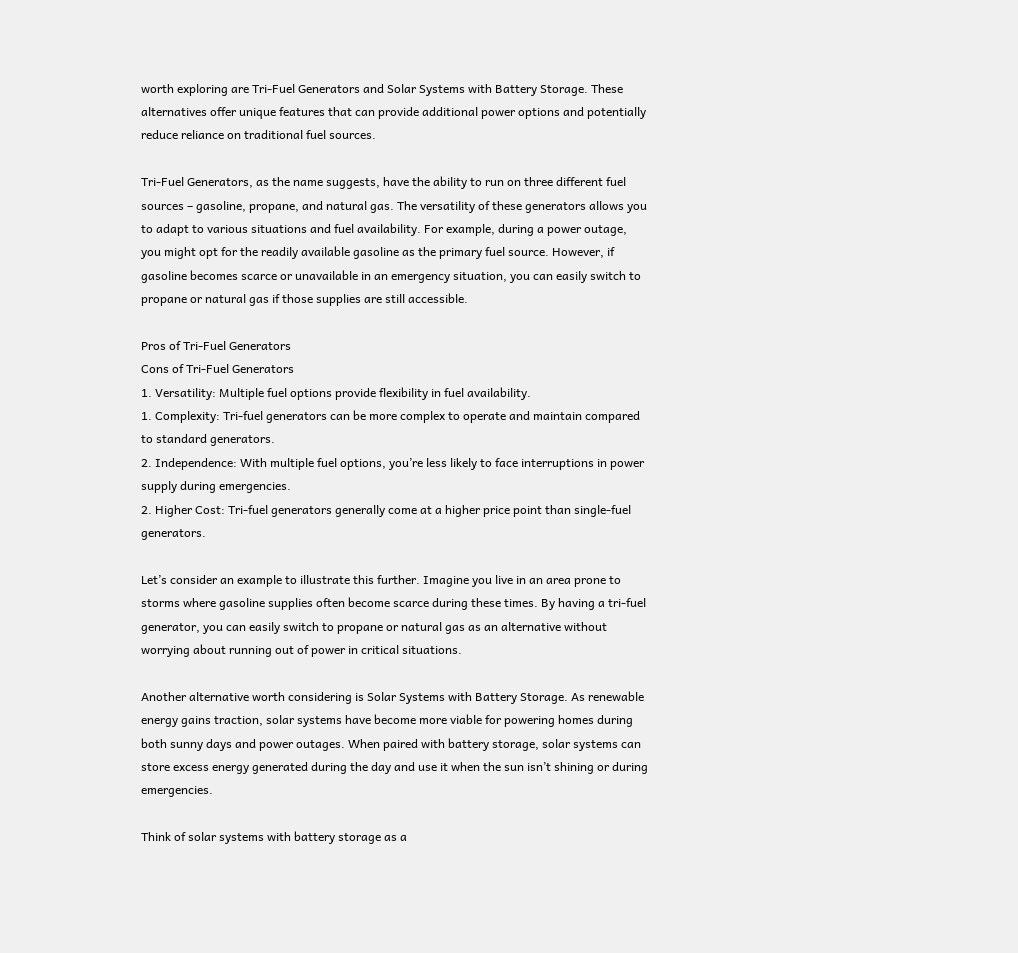worth exploring are Tri-Fuel Generators and Solar Systems with Battery Storage. These alternatives offer unique features that can provide additional power options and potentially reduce reliance on traditional fuel sources.

Tri-Fuel Generators, as the name suggests, have the ability to run on three different fuel sources – gasoline, propane, and natural gas. The versatility of these generators allows you to adapt to various situations and fuel availability. For example, during a power outage, you might opt for the readily available gasoline as the primary fuel source. However, if gasoline becomes scarce or unavailable in an emergency situation, you can easily switch to propane or natural gas if those supplies are still accessible.

Pros of Tri-Fuel Generators
Cons of Tri-Fuel Generators
1. Versatility: Multiple fuel options provide flexibility in fuel availability.
1. Complexity: Tri-fuel generators can be more complex to operate and maintain compared to standard generators.
2. Independence: With multiple fuel options, you’re less likely to face interruptions in power supply during emergencies.
2. Higher Cost: Tri-fuel generators generally come at a higher price point than single-fuel generators.

Let’s consider an example to illustrate this further. Imagine you live in an area prone to storms where gasoline supplies often become scarce during these times. By having a tri-fuel generator, you can easily switch to propane or natural gas as an alternative without worrying about running out of power in critical situations.

Another alternative worth considering is Solar Systems with Battery Storage. As renewable energy gains traction, solar systems have become more viable for powering homes during both sunny days and power outages. When paired with battery storage, solar systems can store excess energy generated during the day and use it when the sun isn’t shining or during emergencies.

Think of solar systems with battery storage as a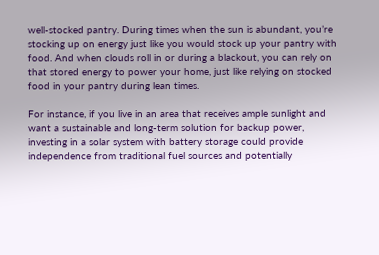well-stocked pantry. During times when the sun is abundant, you’re stocking up on energy just like you would stock up your pantry with food. And when clouds roll in or during a blackout, you can rely on that stored energy to power your home, just like relying on stocked food in your pantry during lean times.

For instance, if you live in an area that receives ample sunlight and want a sustainable and long-term solution for backup power, investing in a solar system with battery storage could provide independence from traditional fuel sources and potentially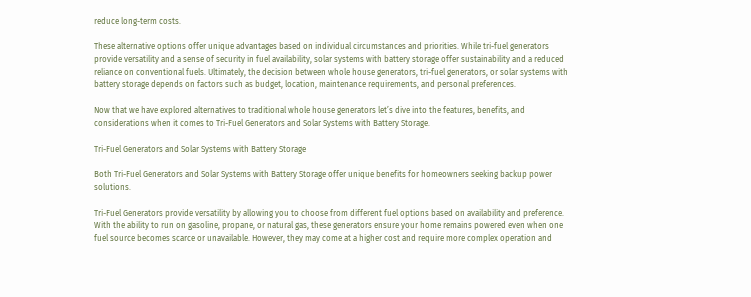reduce long-term costs.

These alternative options offer unique advantages based on individual circumstances and priorities. While tri-fuel generators provide versatility and a sense of security in fuel availability, solar systems with battery storage offer sustainability and a reduced reliance on conventional fuels. Ultimately, the decision between whole house generators, tri-fuel generators, or solar systems with battery storage depends on factors such as budget, location, maintenance requirements, and personal preferences.

Now that we have explored alternatives to traditional whole house generators let’s dive into the features, benefits, and considerations when it comes to Tri-Fuel Generators and Solar Systems with Battery Storage.

Tri-Fuel Generators and Solar Systems with Battery Storage

Both Tri-Fuel Generators and Solar Systems with Battery Storage offer unique benefits for homeowners seeking backup power solutions.

Tri-Fuel Generators provide versatility by allowing you to choose from different fuel options based on availability and preference. With the ability to run on gasoline, propane, or natural gas, these generators ensure your home remains powered even when one fuel source becomes scarce or unavailable. However, they may come at a higher cost and require more complex operation and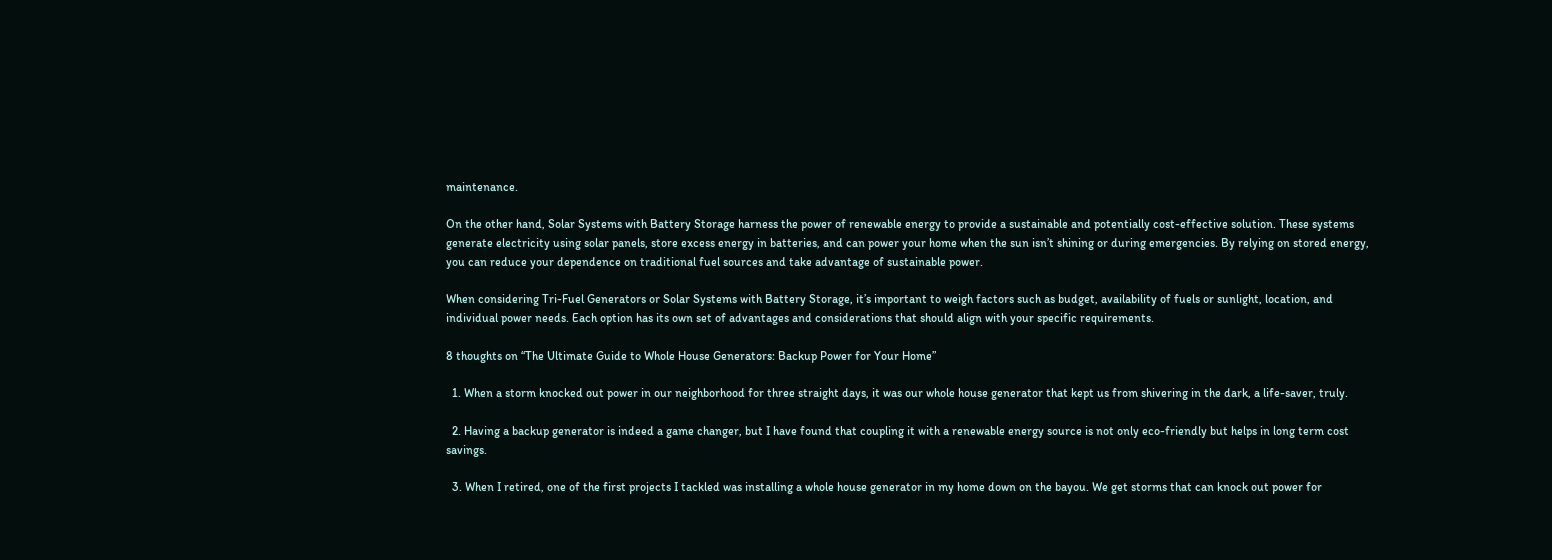maintenance.

On the other hand, Solar Systems with Battery Storage harness the power of renewable energy to provide a sustainable and potentially cost-effective solution. These systems generate electricity using solar panels, store excess energy in batteries, and can power your home when the sun isn’t shining or during emergencies. By relying on stored energy, you can reduce your dependence on traditional fuel sources and take advantage of sustainable power.

When considering Tri-Fuel Generators or Solar Systems with Battery Storage, it’s important to weigh factors such as budget, availability of fuels or sunlight, location, and individual power needs. Each option has its own set of advantages and considerations that should align with your specific requirements.

8 thoughts on “The Ultimate Guide to Whole House Generators: Backup Power for Your Home”

  1. When a storm knocked out power in our neighborhood for three straight days, it was our whole house generator that kept us from shivering in the dark, a life-saver, truly.

  2. Having a backup generator is indeed a game changer, but I have found that coupling it with a renewable energy source is not only eco-friendly but helps in long term cost savings.

  3. When I retired, one of the first projects I tackled was installing a whole house generator in my home down on the bayou. We get storms that can knock out power for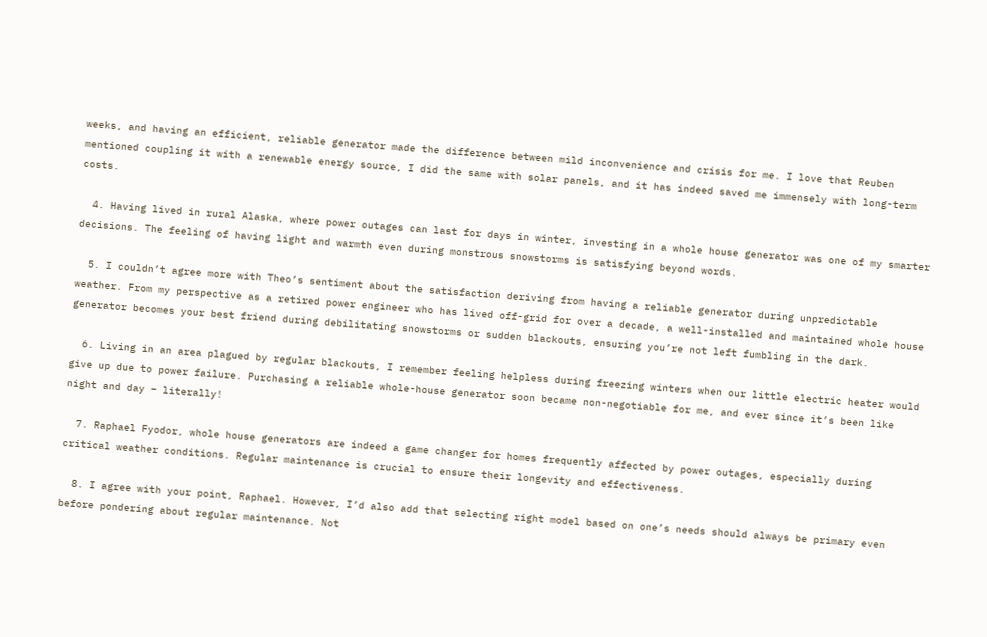weeks, and having an efficient, reliable generator made the difference between mild inconvenience and crisis for me. I love that Reuben mentioned coupling it with a renewable energy source, I did the same with solar panels, and it has indeed saved me immensely with long-term costs.

  4. Having lived in rural Alaska, where power outages can last for days in winter, investing in a whole house generator was one of my smarter decisions. The feeling of having light and warmth even during monstrous snowstorms is satisfying beyond words.

  5. I couldn’t agree more with Theo’s sentiment about the satisfaction deriving from having a reliable generator during unpredictable weather. From my perspective as a retired power engineer who has lived off-grid for over a decade, a well-installed and maintained whole house generator becomes your best friend during debilitating snowstorms or sudden blackouts, ensuring you’re not left fumbling in the dark.

  6. Living in an area plagued by regular blackouts, I remember feeling helpless during freezing winters when our little electric heater would give up due to power failure. Purchasing a reliable whole-house generator soon became non-negotiable for me, and ever since it’s been like night and day – literally!

  7. Raphael Fyodor, whole house generators are indeed a game changer for homes frequently affected by power outages, especially during critical weather conditions. Regular maintenance is crucial to ensure their longevity and effectiveness.

  8. I agree with your point, Raphael. However, I’d also add that selecting right model based on one’s needs should always be primary even before pondering about regular maintenance. Not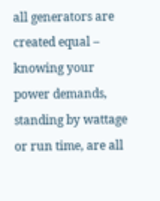all generators are created equal – knowing your power demands, standing by wattage or run time, are all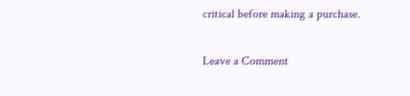critical before making a purchase.

Leave a Comment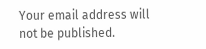Your email address will not be published.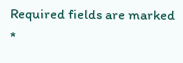Required fields are marked *